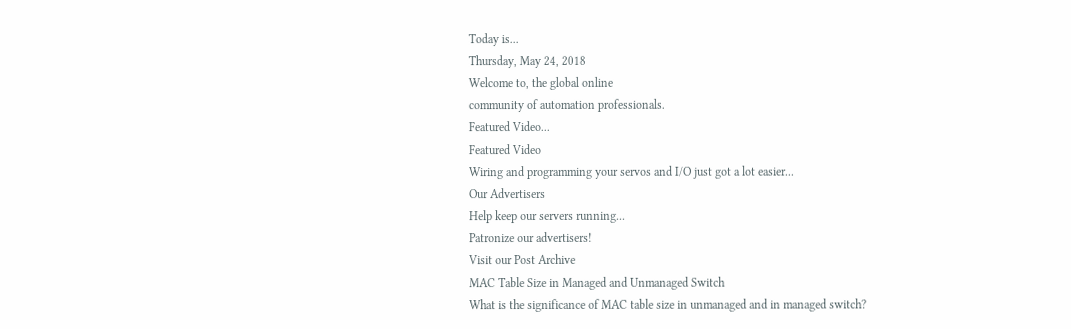Today is...
Thursday, May 24, 2018
Welcome to, the global online
community of automation professionals.
Featured Video...
Featured Video
Wiring and programming your servos and I/O just got a lot easier...
Our Advertisers
Help keep our servers running...
Patronize our advertisers!
Visit our Post Archive
MAC Table Size in Managed and Unmanaged Switch
What is the significance of MAC table size in unmanaged and in managed switch?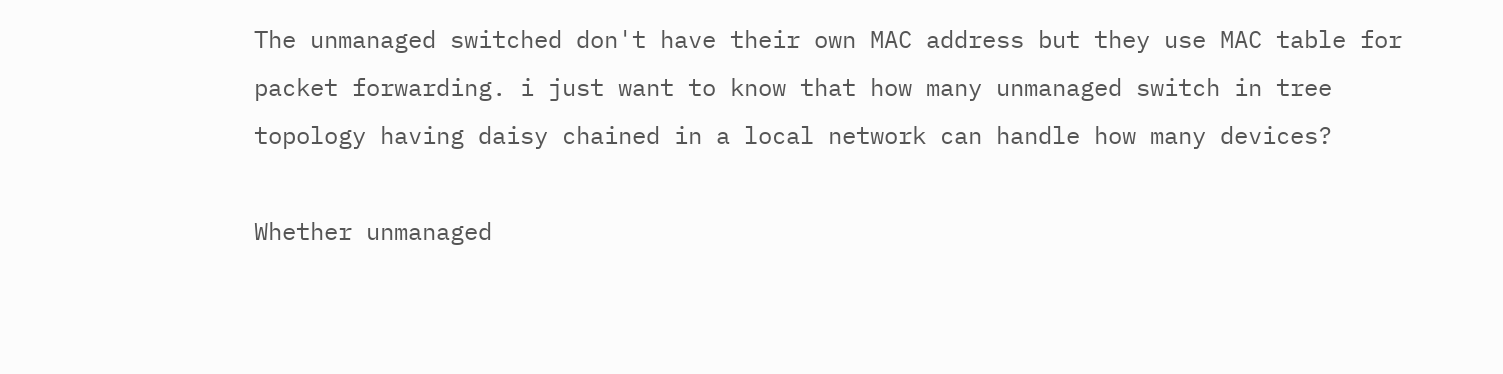The unmanaged switched don't have their own MAC address but they use MAC table for packet forwarding. i just want to know that how many unmanaged switch in tree topology having daisy chained in a local network can handle how many devices?

Whether unmanaged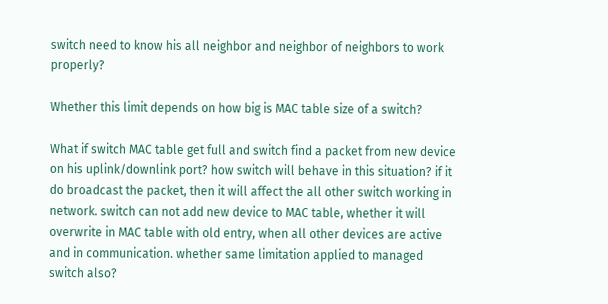switch need to know his all neighbor and neighbor of neighbors to work properly?

Whether this limit depends on how big is MAC table size of a switch?

What if switch MAC table get full and switch find a packet from new device on his uplink/downlink port? how switch will behave in this situation? if it do broadcast the packet, then it will affect the all other switch working in network. switch can not add new device to MAC table, whether it will overwrite in MAC table with old entry, when all other devices are active and in communication. whether same limitation applied to managed switch also?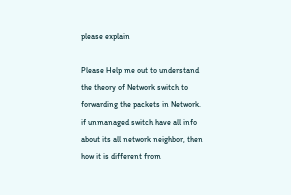please explain

Please Help me out to understand the theory of Network switch to forwarding the packets in Network. if unmanaged switch have all info about its all network neighbor, then how it is different from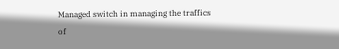Managed switch in managing the traffics of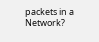packets in a Network?